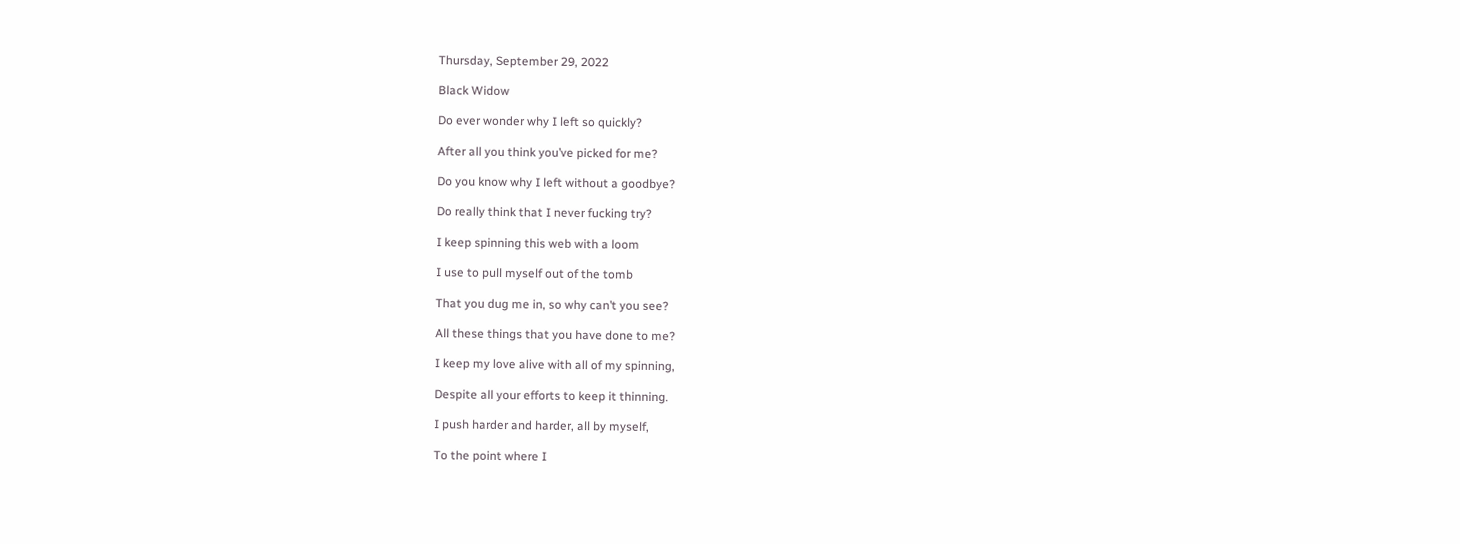Thursday, September 29, 2022

Black Widow

Do ever wonder why I left so quickly?

After all you think you’ve picked for me?

Do you know why I left without a goodbye?

Do really think that I never fucking try?

I keep spinning this web with a loom

I use to pull myself out of the tomb

That you dug me in, so why can’t you see?

All these things that you have done to me?

I keep my love alive with all of my spinning,

Despite all your efforts to keep it thinning.

I push harder and harder, all by myself,

To the point where I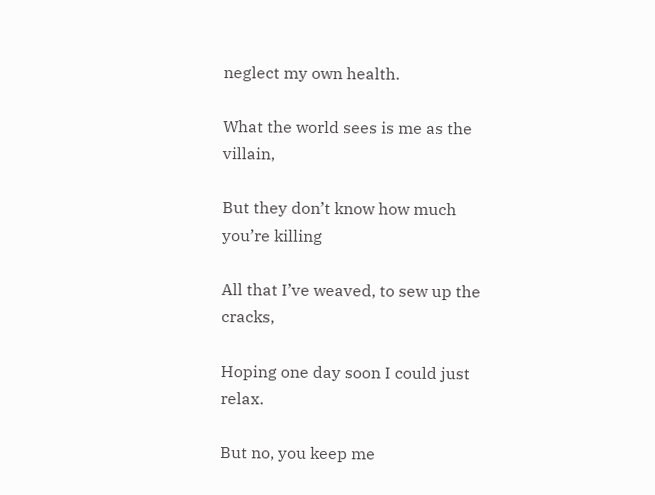neglect my own health.

What the world sees is me as the villain,

But they don’t know how much you’re killing

All that I’ve weaved, to sew up the cracks,

Hoping one day soon I could just relax.

But no, you keep me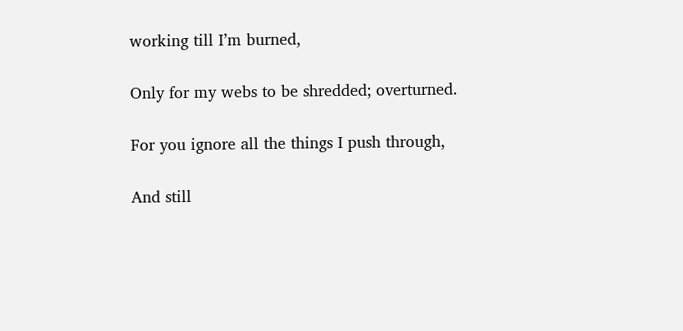working till I’m burned,

Only for my webs to be shredded; overturned.

For you ignore all the things I push through,

And still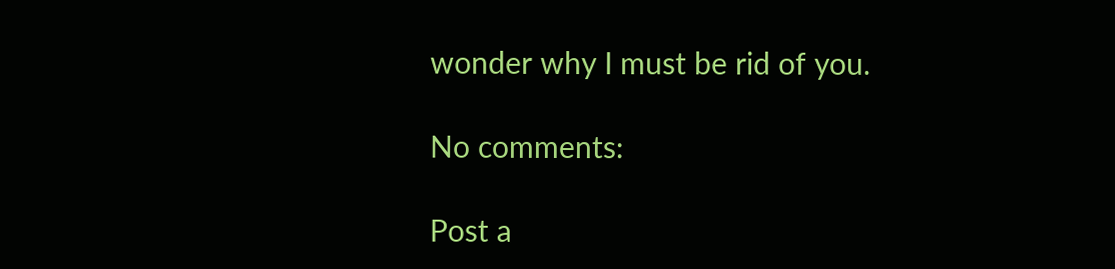wonder why I must be rid of you.

No comments:

Post a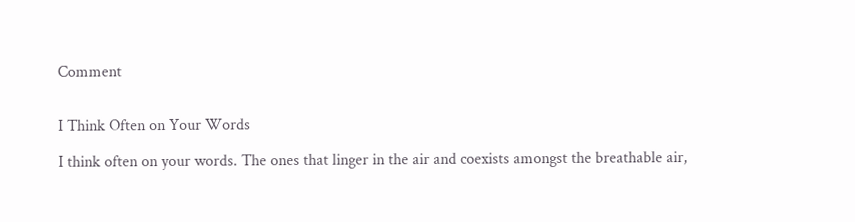Comment


I Think Often on Your Words

I think often on your words. The ones that linger in the air and coexists amongst the breathable air,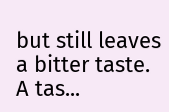but still leaves a bitter taste. A tas...